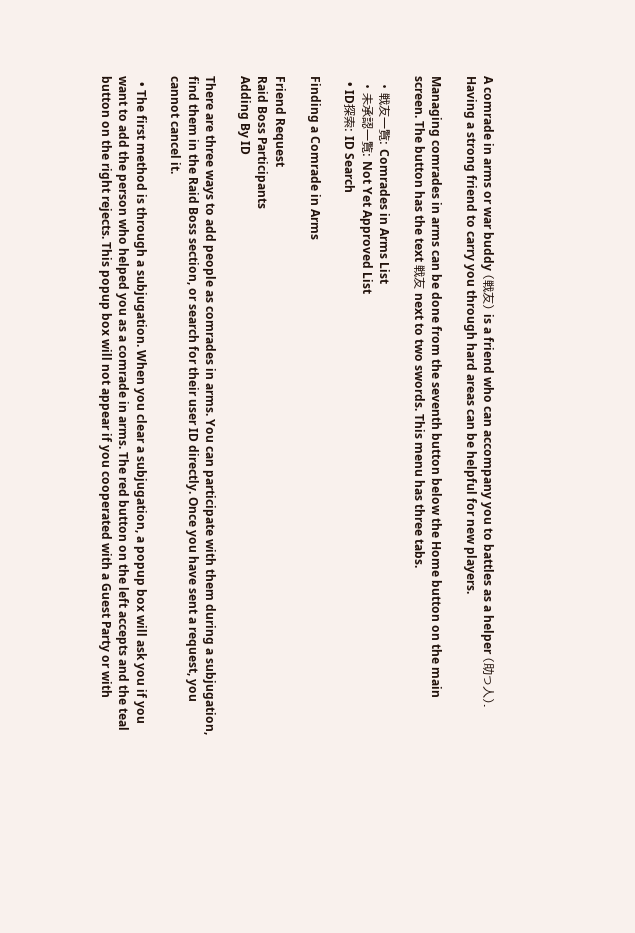A comrade in arms or war buddy (戦友) is a friend who can accompany you to battles as a helper (助っ人). Having a strong friend to carry you through hard areas can be helpful for new players.

Managing comrades in arms can be done from the seventh button below the Home button on the main screen. The button has the text 戦友 next to two swords. This menu has three tabs.

  • 戦友一覧: Comrades in Arms List
  • 未承認一覧: Not Yet Approved List
  • ID探索: ID Search

Finding a Comrade in Arms

Friend Request
Raid Boss Participants
Adding By ID

There are three ways to add people as comrades in arms. You can participate with them during a subjugation, find them in the Raid Boss section, or search for their user ID directly. Once you have sent a request, you cannot cancel it.

  • The first method is through a subjugation. When you clear a subjugation, a popup box will ask you if you want to add the person who helped you as a comrade in arms. The red button on the left accepts and the teal button on the right rejects. This popup box will not appear if you cooperated with a Guest Party or with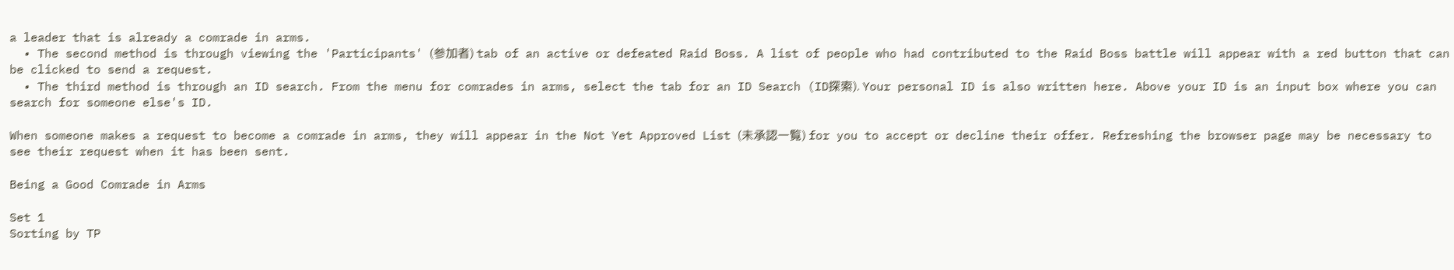a leader that is already a comrade in arms.
  • The second method is through viewing the 'Participants' (参加者) tab of an active or defeated Raid Boss. A list of people who had contributed to the Raid Boss battle will appear with a red button that can be clicked to send a request.
  • The third method is through an ID search. From the menu for comrades in arms, select the tab for an ID Search (ID探索). Your personal ID is also written here. Above your ID is an input box where you can search for someone else's ID.

When someone makes a request to become a comrade in arms, they will appear in the Not Yet Approved List (未承認一覧) for you to accept or decline their offer. Refreshing the browser page may be necessary to see their request when it has been sent.

Being a Good Comrade in Arms

Set 1
Sorting by TP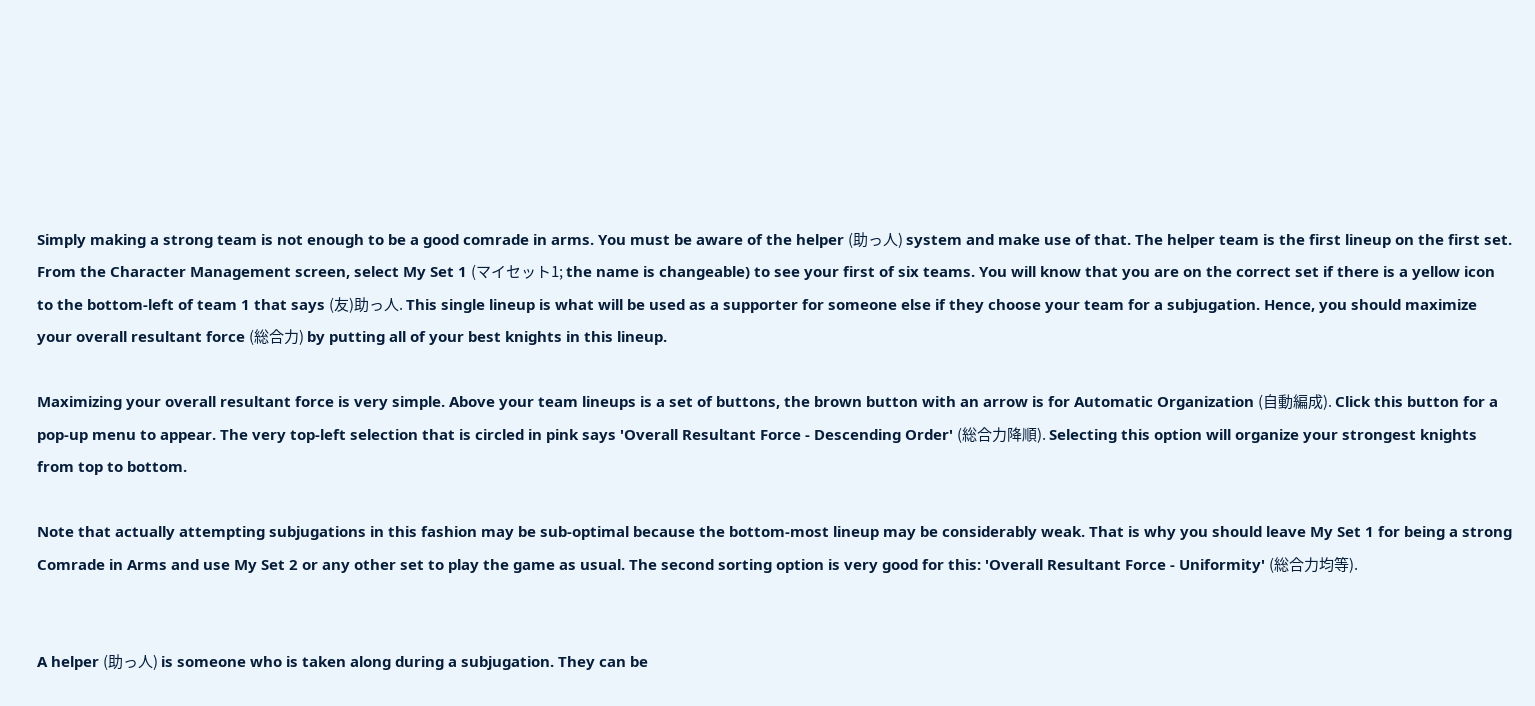Simply making a strong team is not enough to be a good comrade in arms. You must be aware of the helper (助っ人) system and make use of that. The helper team is the first lineup on the first set. From the Character Management screen, select My Set 1 (マイセット1; the name is changeable) to see your first of six teams. You will know that you are on the correct set if there is a yellow icon to the bottom-left of team 1 that says (友)助っ人. This single lineup is what will be used as a supporter for someone else if they choose your team for a subjugation. Hence, you should maximize your overall resultant force (総合力) by putting all of your best knights in this lineup.

Maximizing your overall resultant force is very simple. Above your team lineups is a set of buttons, the brown button with an arrow is for Automatic Organization (自動編成). Click this button for a pop-up menu to appear. The very top-left selection that is circled in pink says 'Overall Resultant Force - Descending Order' (総合力降順). Selecting this option will organize your strongest knights from top to bottom.

Note that actually attempting subjugations in this fashion may be sub-optimal because the bottom-most lineup may be considerably weak. That is why you should leave My Set 1 for being a strong Comrade in Arms and use My Set 2 or any other set to play the game as usual. The second sorting option is very good for this: 'Overall Resultant Force - Uniformity' (総合力均等).


A helper (助っ人) is someone who is taken along during a subjugation. They can be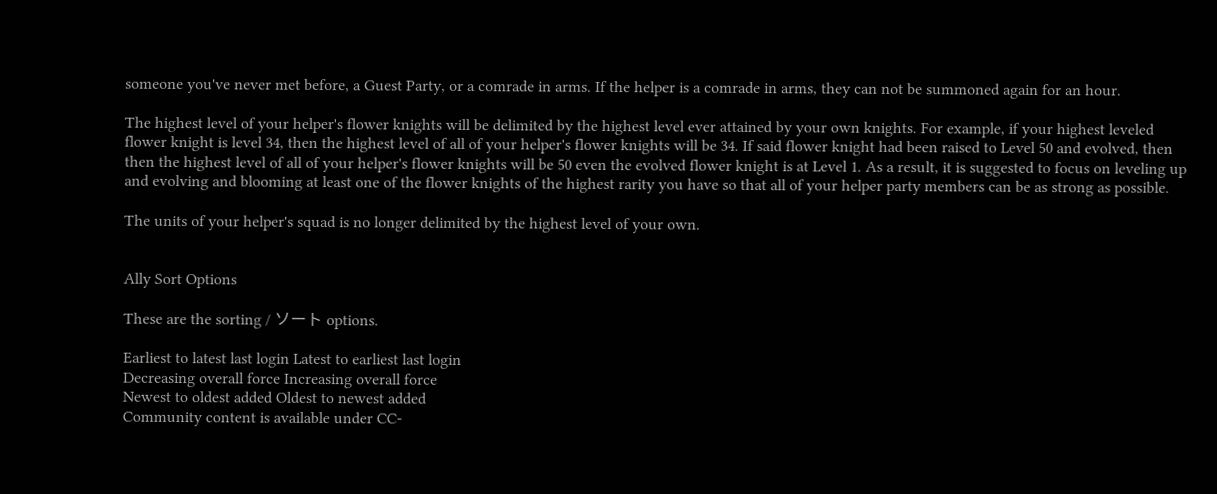someone you've never met before, a Guest Party, or a comrade in arms. If the helper is a comrade in arms, they can not be summoned again for an hour.

The highest level of your helper's flower knights will be delimited by the highest level ever attained by your own knights. For example, if your highest leveled flower knight is level 34, then the highest level of all of your helper's flower knights will be 34. If said flower knight had been raised to Level 50 and evolved, then then the highest level of all of your helper's flower knights will be 50 even the evolved flower knight is at Level 1. As a result, it is suggested to focus on leveling up and evolving and blooming at least one of the flower knights of the highest rarity you have so that all of your helper party members can be as strong as possible.

The units of your helper's squad is no longer delimited by the highest level of your own.


Ally Sort Options

These are the sorting / ソート options.

Earliest to latest last login Latest to earliest last login
Decreasing overall force Increasing overall force
Newest to oldest added Oldest to newest added
Community content is available under CC-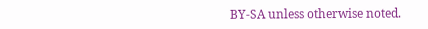BY-SA unless otherwise noted.